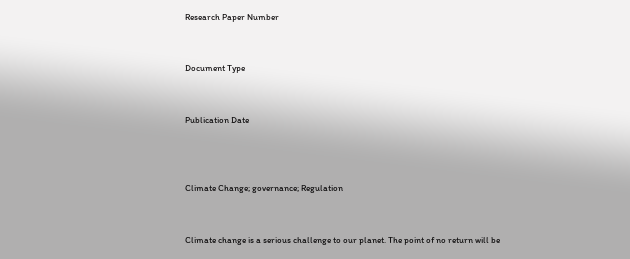Research Paper Number


Document Type


Publication Date



Climate Change; governance; Regulation


Climate change is a serious challenge to our planet. The point of no return will be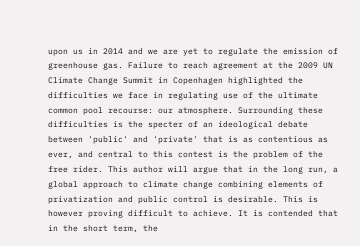upon us in 2014 and we are yet to regulate the emission of greenhouse gas. Failure to reach agreement at the 2009 UN Climate Change Summit in Copenhagen highlighted the difficulties we face in regulating use of the ultimate common pool recourse: our atmosphere. Surrounding these difficulties is the specter of an ideological debate between 'public' and 'private' that is as contentious as ever, and central to this contest is the problem of the free rider. This author will argue that in the long run, a global approach to climate change combining elements of privatization and public control is desirable. This is however proving difficult to achieve. It is contended that in the short term, the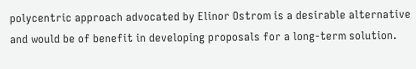polycentric approach advocated by Elinor Ostrom is a desirable alternative and would be of benefit in developing proposals for a long-term solution.